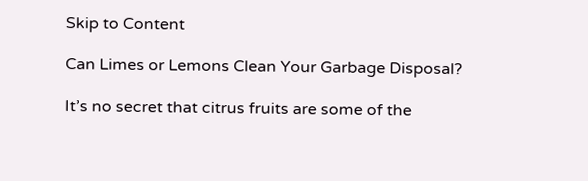Skip to Content

Can Limes or Lemons Clean Your Garbage Disposal?

It’s no secret that citrus fruits are some of the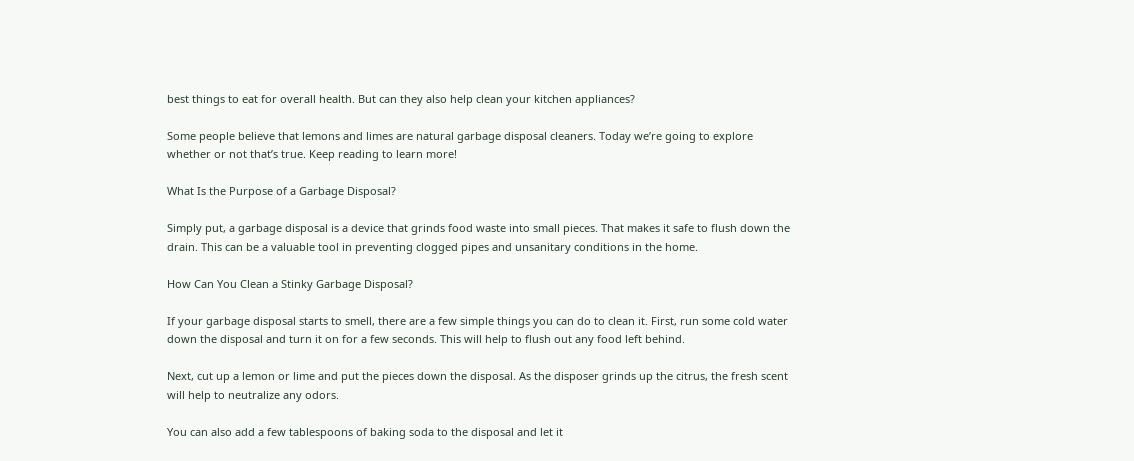best things to eat for overall health. But can they also help clean your kitchen appliances?

Some people believe that lemons and limes are natural garbage disposal cleaners. Today we’re going to explore whether or not that’s true. Keep reading to learn more!

What Is the Purpose of a Garbage Disposal?

Simply put, a garbage disposal is a device that grinds food waste into small pieces. That makes it safe to flush down the drain. This can be a valuable tool in preventing clogged pipes and unsanitary conditions in the home.

How Can You Clean a Stinky Garbage Disposal?

If your garbage disposal starts to smell, there are a few simple things you can do to clean it. First, run some cold water down the disposal and turn it on for a few seconds. This will help to flush out any food left behind.

Next, cut up a lemon or lime and put the pieces down the disposal. As the disposer grinds up the citrus, the fresh scent will help to neutralize any odors.

You can also add a few tablespoons of baking soda to the disposal and let it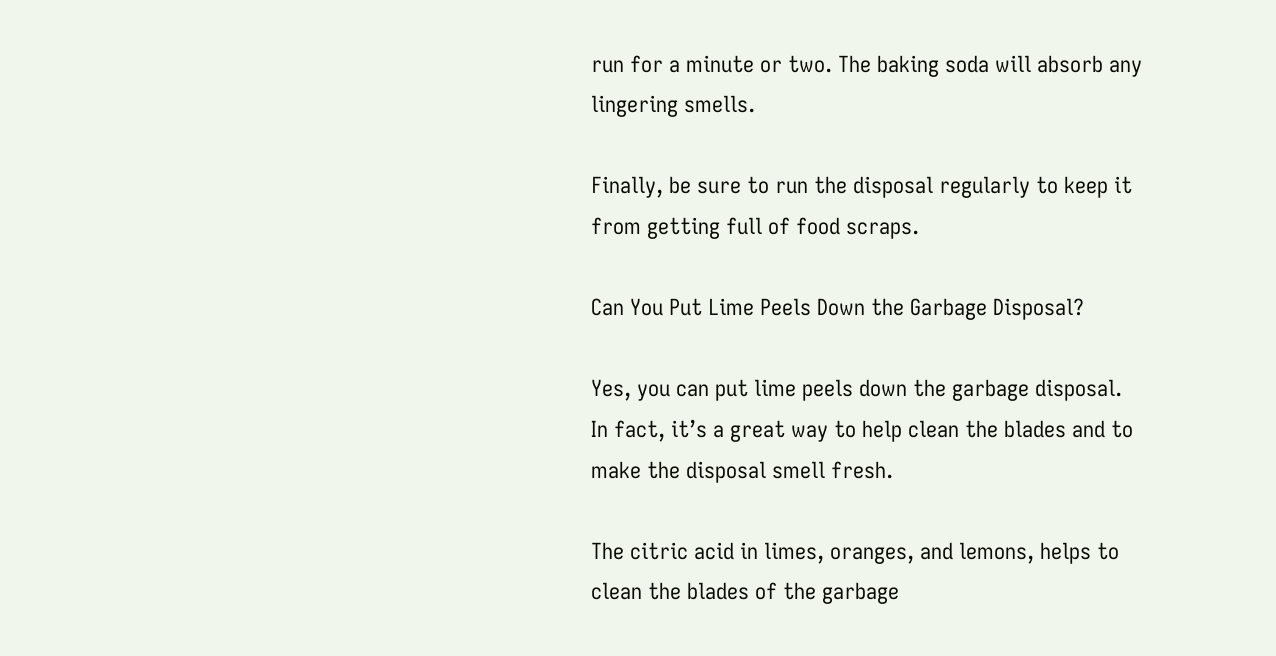run for a minute or two. The baking soda will absorb any lingering smells.

Finally, be sure to run the disposal regularly to keep it from getting full of food scraps.

Can You Put Lime Peels Down the Garbage Disposal?

Yes, you can put lime peels down the garbage disposal. In fact, it’s a great way to help clean the blades and to make the disposal smell fresh.

The citric acid in limes, oranges, and lemons, helps to clean the blades of the garbage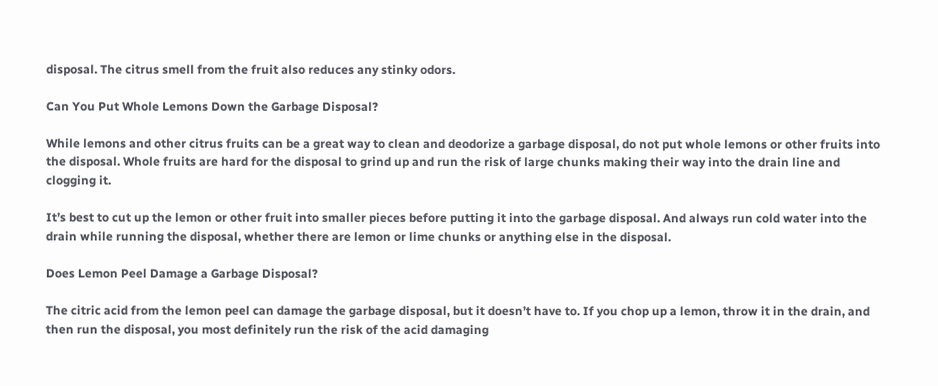disposal. The citrus smell from the fruit also reduces any stinky odors.

Can You Put Whole Lemons Down the Garbage Disposal?

While lemons and other citrus fruits can be a great way to clean and deodorize a garbage disposal, do not put whole lemons or other fruits into the disposal. Whole fruits are hard for the disposal to grind up and run the risk of large chunks making their way into the drain line and clogging it.

It’s best to cut up the lemon or other fruit into smaller pieces before putting it into the garbage disposal. And always run cold water into the drain while running the disposal, whether there are lemon or lime chunks or anything else in the disposal.

Does Lemon Peel Damage a Garbage Disposal?

The citric acid from the lemon peel can damage the garbage disposal, but it doesn’t have to. If you chop up a lemon, throw it in the drain, and then run the disposal, you most definitely run the risk of the acid damaging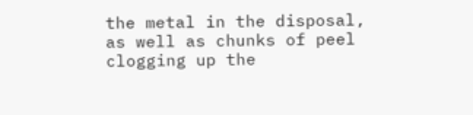the metal in the disposal, as well as chunks of peel clogging up the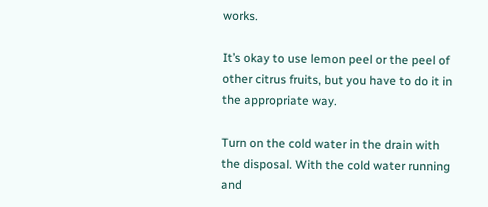works.

It’s okay to use lemon peel or the peel of other citrus fruits, but you have to do it in the appropriate way.

Turn on the cold water in the drain with the disposal. With the cold water running and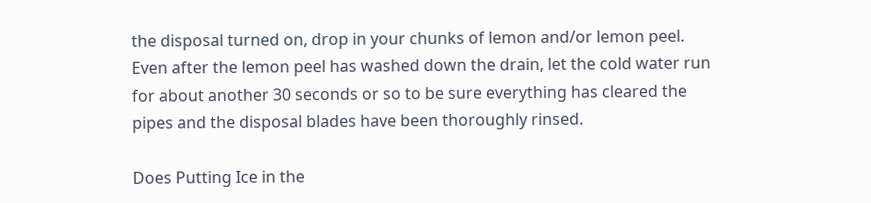the disposal turned on, drop in your chunks of lemon and/or lemon peel. Even after the lemon peel has washed down the drain, let the cold water run for about another 30 seconds or so to be sure everything has cleared the pipes and the disposal blades have been thoroughly rinsed.

Does Putting Ice in the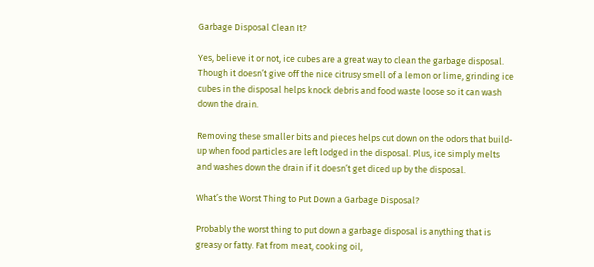Garbage Disposal Clean It?

Yes, believe it or not, ice cubes are a great way to clean the garbage disposal. Though it doesn’t give off the nice citrusy smell of a lemon or lime, grinding ice cubes in the disposal helps knock debris and food waste loose so it can wash down the drain.

Removing these smaller bits and pieces helps cut down on the odors that build-up when food particles are left lodged in the disposal. Plus, ice simply melts and washes down the drain if it doesn’t get diced up by the disposal.

What’s the Worst Thing to Put Down a Garbage Disposal?

Probably the worst thing to put down a garbage disposal is anything that is greasy or fatty. Fat from meat, cooking oil,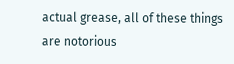actual grease, all of these things are notorious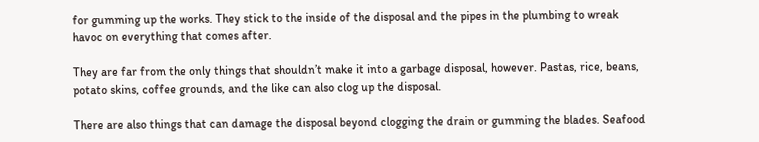for gumming up the works. They stick to the inside of the disposal and the pipes in the plumbing to wreak havoc on everything that comes after.

They are far from the only things that shouldn’t make it into a garbage disposal, however. Pastas, rice, beans, potato skins, coffee grounds, and the like can also clog up the disposal.

There are also things that can damage the disposal beyond clogging the drain or gumming the blades. Seafood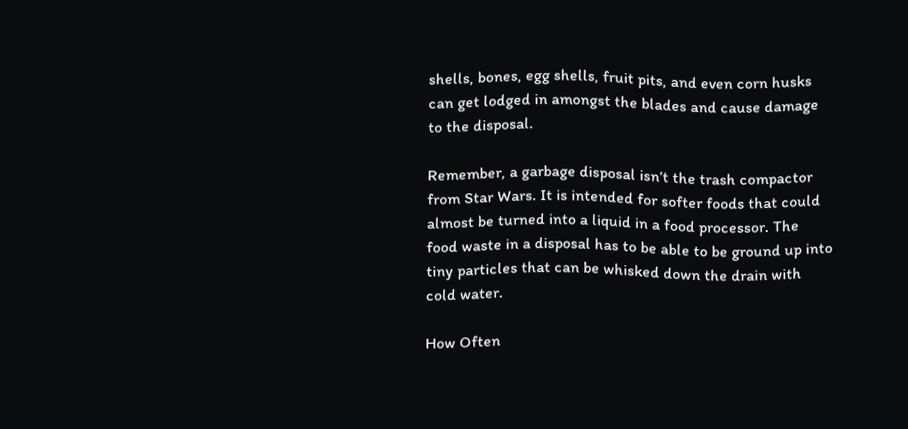shells, bones, egg shells, fruit pits, and even corn husks can get lodged in amongst the blades and cause damage to the disposal.

Remember, a garbage disposal isn’t the trash compactor from Star Wars. It is intended for softer foods that could almost be turned into a liquid in a food processor. The food waste in a disposal has to be able to be ground up into tiny particles that can be whisked down the drain with cold water.

How Often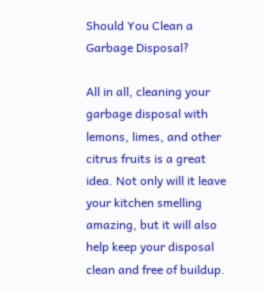Should You Clean a Garbage Disposal?

All in all, cleaning your garbage disposal with lemons, limes, and other citrus fruits is a great idea. Not only will it leave your kitchen smelling amazing, but it will also help keep your disposal clean and free of buildup.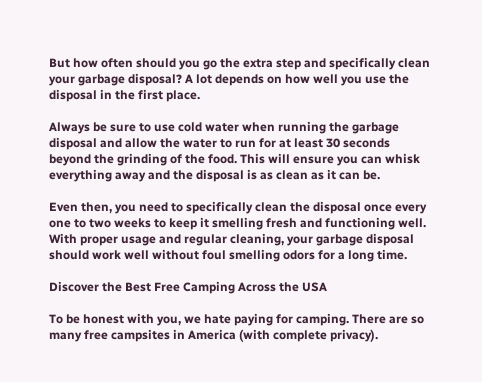But how often should you go the extra step and specifically clean your garbage disposal? A lot depends on how well you use the disposal in the first place.

Always be sure to use cold water when running the garbage disposal and allow the water to run for at least 30 seconds beyond the grinding of the food. This will ensure you can whisk everything away and the disposal is as clean as it can be.

Even then, you need to specifically clean the disposal once every one to two weeks to keep it smelling fresh and functioning well. With proper usage and regular cleaning, your garbage disposal should work well without foul smelling odors for a long time.

Discover the Best Free Camping Across the USA

To be honest with you, we hate paying for camping. There are so many free campsites in America (with complete privacy).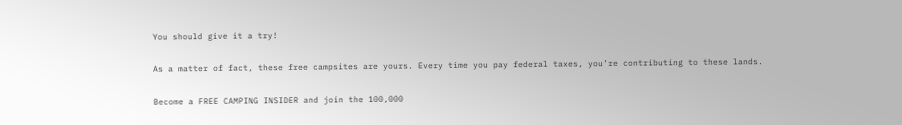You should give it a try!

As a matter of fact, these free campsites are yours. Every time you pay federal taxes, you’re contributing to these lands.

Become a FREE CAMPING INSIDER and join the 100,000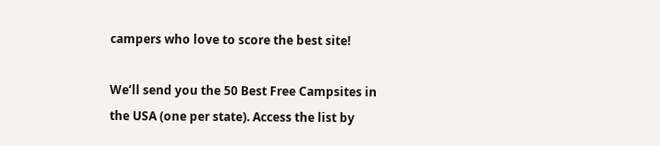campers who love to score the best site!

We’ll send you the 50 Best Free Campsites in the USA (one per state). Access the list by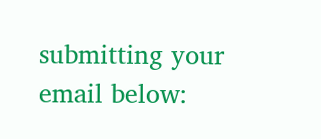submitting your email below: